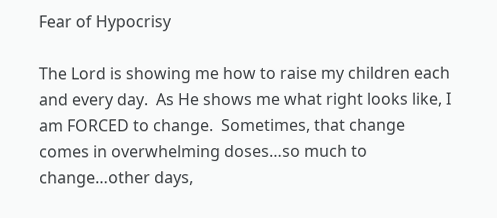Fear of Hypocrisy

The Lord is showing me how to raise my children each and every day.  As He shows me what right looks like, I am FORCED to change.  Sometimes, that change comes in overwhelming doses…so much to change…other days,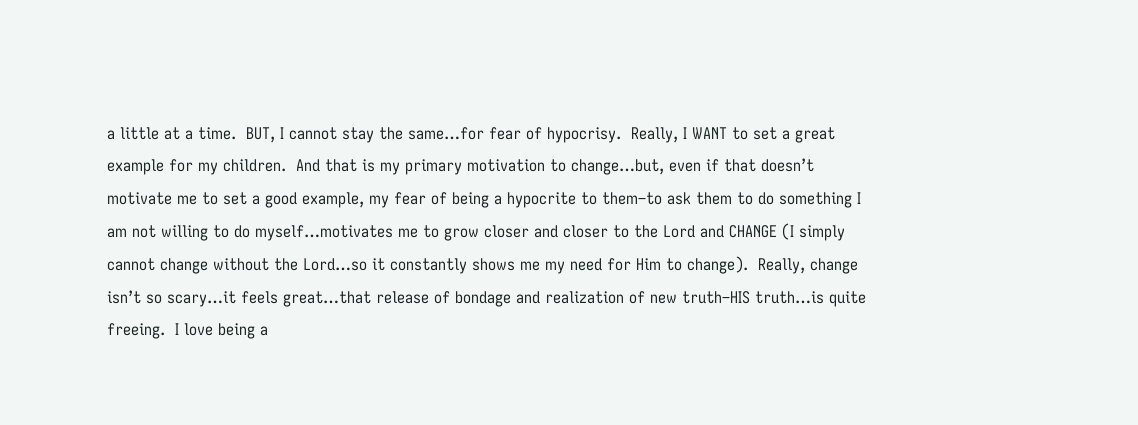a little at a time.  BUT, I cannot stay the same…for fear of hypocrisy.  Really, I WANT to set a great example for my children.  And that is my primary motivation to change…but, even if that doesn’t motivate me to set a good example, my fear of being a hypocrite to them–to ask them to do something I am not willing to do myself…motivates me to grow closer and closer to the Lord and CHANGE (I simply cannot change without the Lord…so it constantly shows me my need for Him to change).  Really, change isn’t so scary…it feels great…that release of bondage and realization of new truth–HIS truth…is quite freeing.  I love being a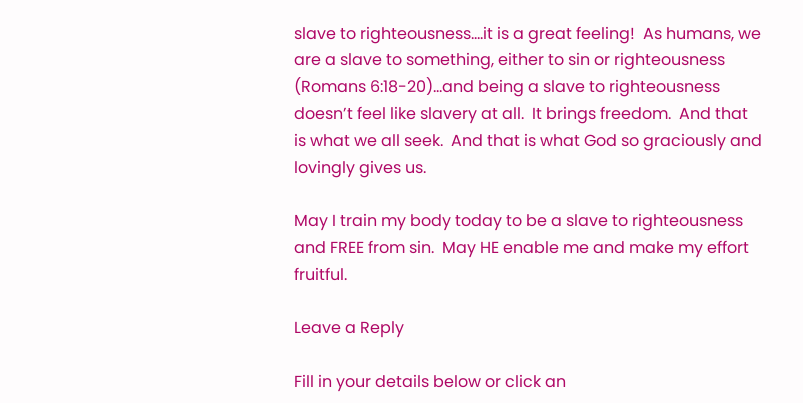slave to righteousness….it is a great feeling!  As humans, we are a slave to something, either to sin or righteousness (Romans 6:18-20)…and being a slave to righteousness doesn’t feel like slavery at all.  It brings freedom.  And that is what we all seek.  And that is what God so graciously and lovingly gives us.

May I train my body today to be a slave to righteousness and FREE from sin.  May HE enable me and make my effort fruitful.

Leave a Reply

Fill in your details below or click an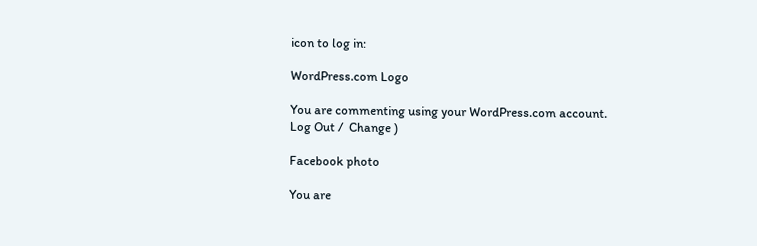icon to log in:

WordPress.com Logo

You are commenting using your WordPress.com account. Log Out /  Change )

Facebook photo

You are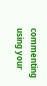commenting using your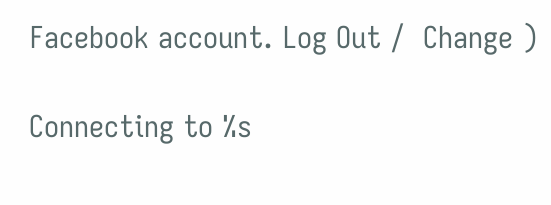Facebook account. Log Out /  Change )

Connecting to %s